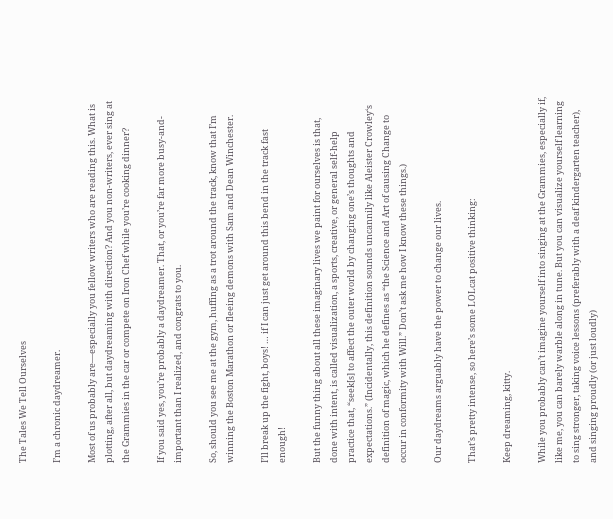The Tales We Tell Ourselves

I’m a chronic daydreamer.

Most of us probably are—especially you fellow writers who are reading this. What is plotting, after all, but daydreaming with direction? And you non-writers, ever sing at the Grammies in the car or compete on Iron Chef while you’re cooking dinner?

If you said yes, you’re probably a daydreamer. That, or you’re far more busy-and-important than I realized, and congrats to you.

So, should you see me at the gym, huffing as a trot around the track, know that I’m winning the Boston Marathon or fleeing demons with Sam and Dean Winchester.

I’ll break up the fight, boys! … if I can just get around this bend in the track fast enough!

But the funny thing about all these imaginary lives we paint for ourselves is that, done with intent, is called visualization, a sports, creative, or general self-help practice that, “seek[s] to affect the outer world by changing one’s thoughts and expectations.” (Incidentally, this definition sounds uncannily like Aleister Crowley‘s definition of magic, which he defines as “the Science and Art of causing Change to occur in conformity with Will.” Don’t ask me how I know these things.)

Our daydreams arguably have the power to change our lives.

That’s pretty intense, so here’s some LOLcat positive thinking:

Keep dreaming, kitty.

While you probably can’t imagine yourself into singing at the Grammies, especially if, like me, you can barely warble along in tune. But you can visualize yourself learning to sing stronger, taking voice lessons (preferably with a deaf kindergarten teacher), and singing proudly (or just loudly)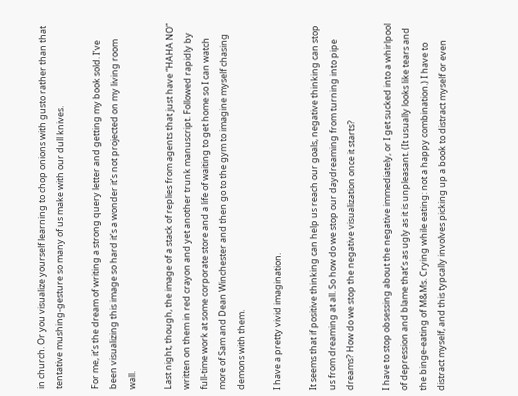in church. Or you visualize yourself learning to chop onions with gusto rather than that tentative mushing-gesture so many of us make with our dull knives.

For me, it’s the dream of writing a strong query letter and getting my book sold. I’ve been visualizing this image so hard it’s a wonder it’s not projected on my living room wall.

Last night, though, the image of a stack of replies from agents that just have “HAHA NO” written on them in red crayon and yet another trunk manuscript. Followed rapidly by full-time work at some corporate store and a life of waiting to get home so I can watch more of Sam and Dean Winchester and then go to the gym to imagine myself chasing demons with them.

I have a pretty vivid imagination.

It seems that if positive thinking can help us reach our goals, negative thinking can stop us from dreaming at all. So how do we stop our daydreaming from turning into pipe dreams? How do we stop the negative visualization once it starts?

I have to stop obsessing about the negative immediately, or I get sucked into a whirlpool of depression and blame that’s as ugly as it is unpleasant. (It usually looks like tears and the binge-eating of M&Ms. Crying while eating: not a happy combination.) I have to distract myself, and this typcally involves picking up a book to distract myself or even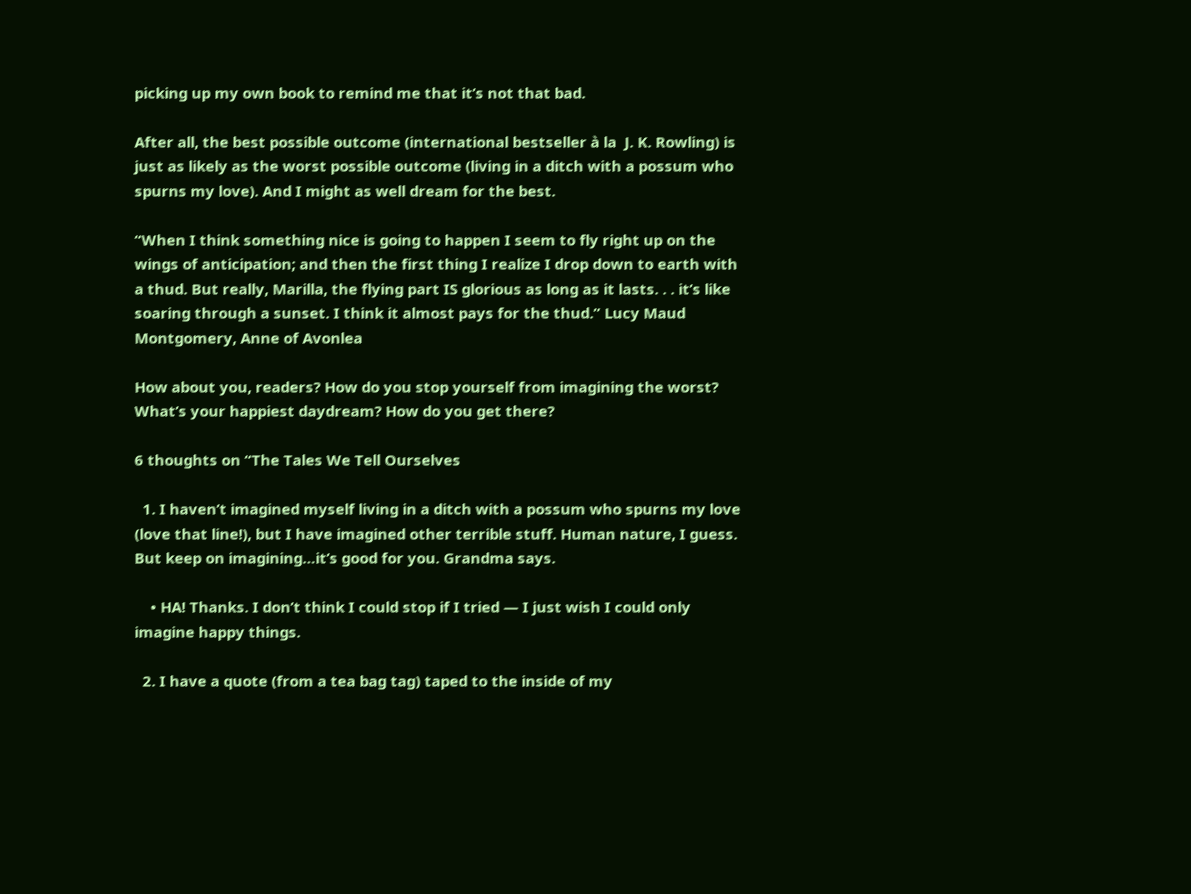picking up my own book to remind me that it’s not that bad.

After all, the best possible outcome (international bestseller à la  J. K. Rowling) is just as likely as the worst possible outcome (living in a ditch with a possum who spurns my love). And I might as well dream for the best.

“When I think something nice is going to happen I seem to fly right up on the wings of anticipation; and then the first thing I realize I drop down to earth with a thud. But really, Marilla, the flying part IS glorious as long as it lasts. . . it’s like soaring through a sunset. I think it almost pays for the thud.” Lucy Maud Montgomery, Anne of Avonlea

How about you, readers? How do you stop yourself from imagining the worst? What’s your happiest daydream? How do you get there?

6 thoughts on “The Tales We Tell Ourselves

  1. I haven’t imagined myself living in a ditch with a possum who spurns my love (love that line!), but I have imagined other terrible stuff. Human nature, I guess. But keep on imagining…it’s good for you. Grandma says.

    • HA! Thanks. I don’t think I could stop if I tried — I just wish I could only imagine happy things.

  2. I have a quote (from a tea bag tag) taped to the inside of my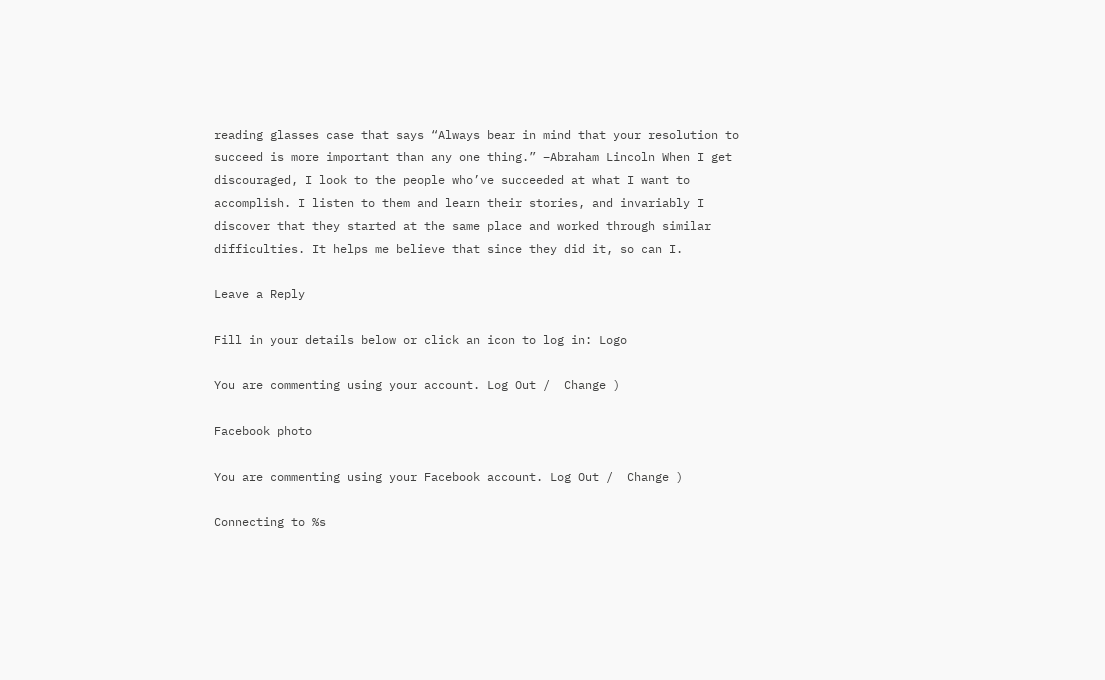reading glasses case that says “Always bear in mind that your resolution to succeed is more important than any one thing.” –Abraham Lincoln When I get discouraged, I look to the people who’ve succeeded at what I want to accomplish. I listen to them and learn their stories, and invariably I discover that they started at the same place and worked through similar difficulties. It helps me believe that since they did it, so can I.

Leave a Reply

Fill in your details below or click an icon to log in: Logo

You are commenting using your account. Log Out /  Change )

Facebook photo

You are commenting using your Facebook account. Log Out /  Change )

Connecting to %s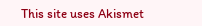This site uses Akismet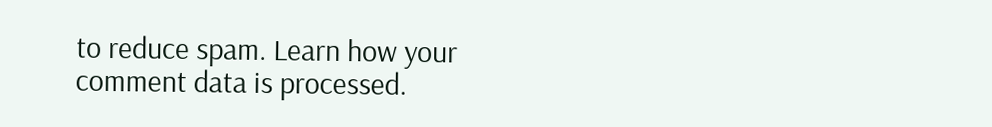to reduce spam. Learn how your comment data is processed.